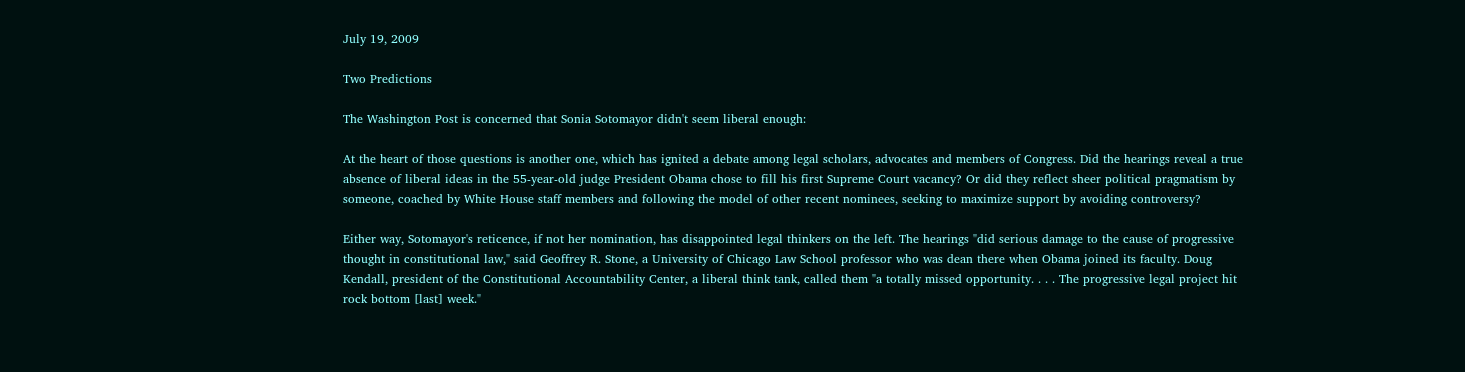July 19, 2009

Two Predictions

The Washington Post is concerned that Sonia Sotomayor didn't seem liberal enough:

At the heart of those questions is another one, which has ignited a debate among legal scholars, advocates and members of Congress. Did the hearings reveal a true absence of liberal ideas in the 55-year-old judge President Obama chose to fill his first Supreme Court vacancy? Or did they reflect sheer political pragmatism by someone, coached by White House staff members and following the model of other recent nominees, seeking to maximize support by avoiding controversy?

Either way, Sotomayor's reticence, if not her nomination, has disappointed legal thinkers on the left. The hearings "did serious damage to the cause of progressive thought in constitutional law," said Geoffrey R. Stone, a University of Chicago Law School professor who was dean there when Obama joined its faculty. Doug Kendall, president of the Constitutional Accountability Center, a liberal think tank, called them "a totally missed opportunity. . . . The progressive legal project hit rock bottom [last] week."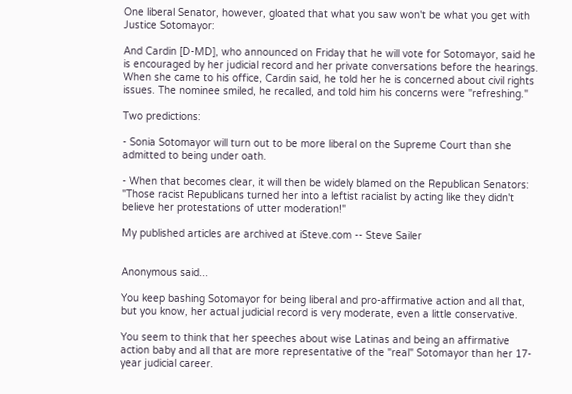One liberal Senator, however, gloated that what you saw won't be what you get with Justice Sotomayor:

And Cardin [D-MD], who announced on Friday that he will vote for Sotomayor, said he is encouraged by her judicial record and her private conversations before the hearings. When she came to his office, Cardin said, he told her he is concerned about civil rights issues. The nominee smiled, he recalled, and told him his concerns were "refreshing."

Two predictions:

- Sonia Sotomayor will turn out to be more liberal on the Supreme Court than she admitted to being under oath.

- When that becomes clear, it will then be widely blamed on the Republican Senators: "Those racist Republicans turned her into a leftist racialist by acting like they didn't believe her protestations of utter moderation!"

My published articles are archived at iSteve.com -- Steve Sailer


Anonymous said...

You keep bashing Sotomayor for being liberal and pro-affirmative action and all that, but you know, her actual judicial record is very moderate, even a little conservative.

You seem to think that her speeches about wise Latinas and being an affirmative action baby and all that are more representative of the "real" Sotomayor than her 17-year judicial career.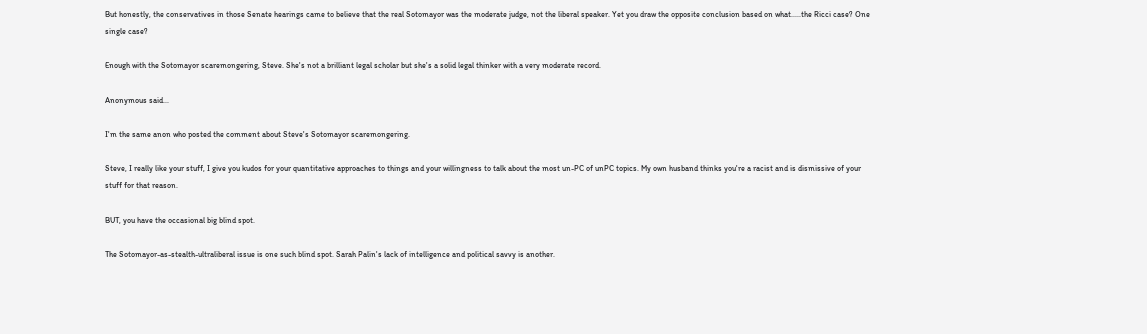But honestly, the conservatives in those Senate hearings came to believe that the real Sotomayor was the moderate judge, not the liberal speaker. Yet you draw the opposite conclusion based on what.....the Ricci case? One single case?

Enough with the Sotomayor scaremongering, Steve. She's not a brilliant legal scholar but she's a solid legal thinker with a very moderate record.

Anonymous said...

I'm the same anon who posted the comment about Steve's Sotomayor scaremongering.

Steve, I really like your stuff, I give you kudos for your quantitative approaches to things and your willingness to talk about the most un-PC of unPC topics. My own husband thinks you're a racist and is dismissive of your stuff for that reason.

BUT, you have the occasional big blind spot.

The Sotomayor-as-stealth-ultraliberal issue is one such blind spot. Sarah Palin's lack of intelligence and political savvy is another.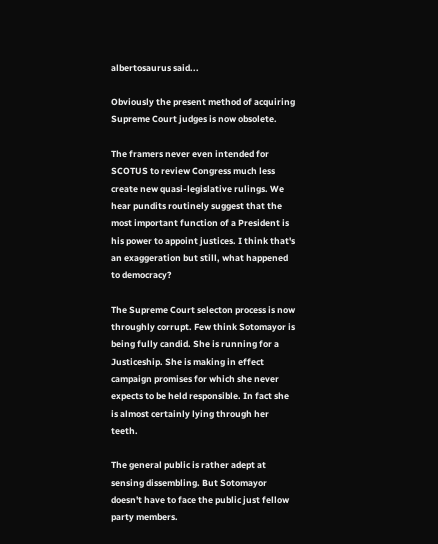albertosaurus said...

Obviously the present method of acquiring Supreme Court judges is now obsolete.

The framers never even intended for SCOTUS to review Congress much less create new quasi-legislative rulings. We hear pundits routinely suggest that the most important function of a President is his power to appoint justices. I think that's an exaggeration but still, what happened to democracy?

The Supreme Court selecton process is now throughly corrupt. Few think Sotomayor is being fully candid. She is running for a Justiceship. She is making in effect campaign promises for which she never expects to be held responsible. In fact she is almost certainly lying through her teeth.

The general public is rather adept at sensing dissembling. But Sotomayor doesn't have to face the public just fellow party members.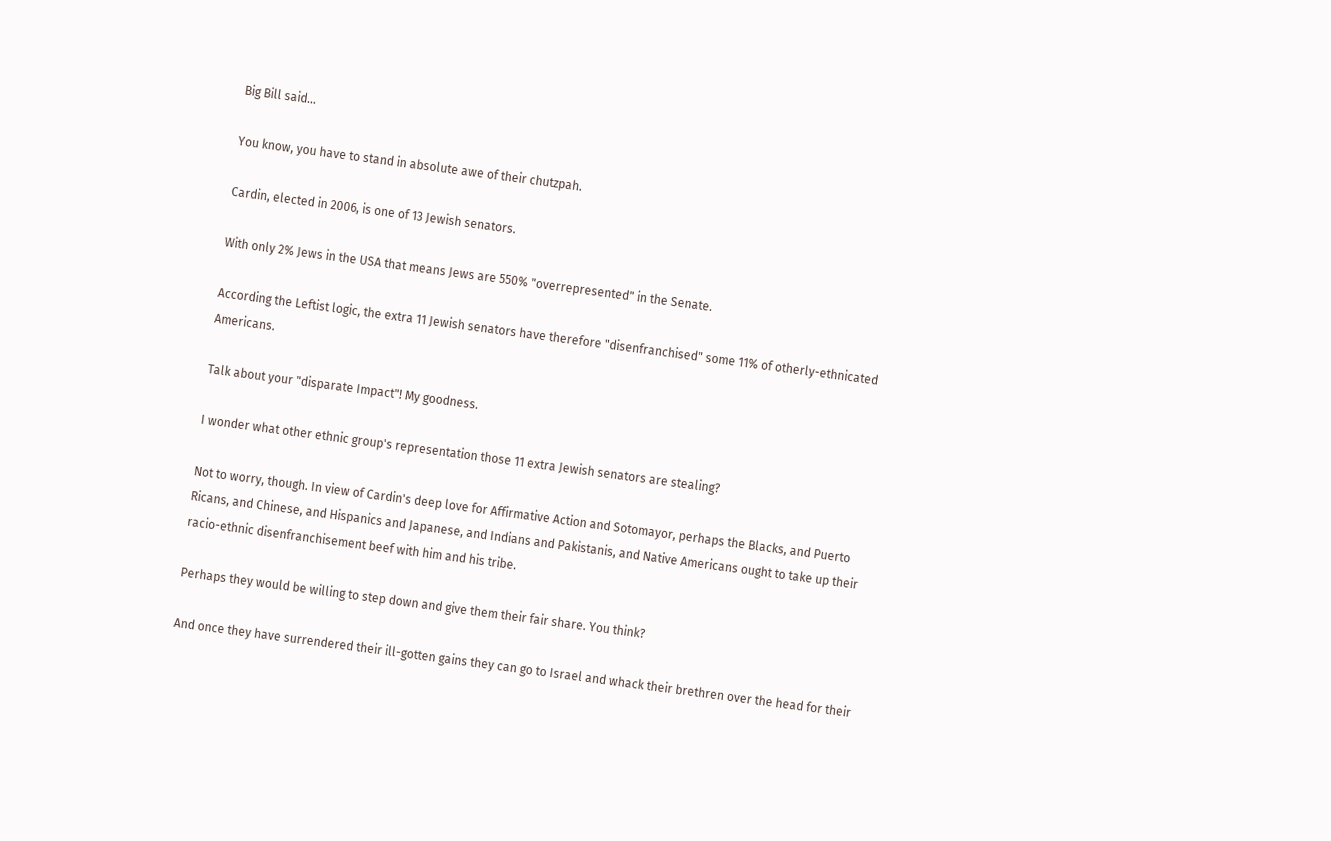Big Bill said...

You know, you have to stand in absolute awe of their chutzpah.

Cardin, elected in 2006, is one of 13 Jewish senators.

With only 2% Jews in the USA that means Jews are 550% "overrepresented" in the Senate.

According the Leftist logic, the extra 11 Jewish senators have therefore "disenfranchised" some 11% of otherly-ethnicated Americans.

Talk about your "disparate Impact"! My goodness.

I wonder what other ethnic group's representation those 11 extra Jewish senators are stealing?

Not to worry, though. In view of Cardin's deep love for Affirmative Action and Sotomayor, perhaps the Blacks, and Puerto Ricans, and Chinese, and Hispanics and Japanese, and Indians and Pakistanis, and Native Americans ought to take up their racio-ethnic disenfranchisement beef with him and his tribe.

Perhaps they would be willing to step down and give them their fair share. You think?

And once they have surrendered their ill-gotten gains they can go to Israel and whack their brethren over the head for their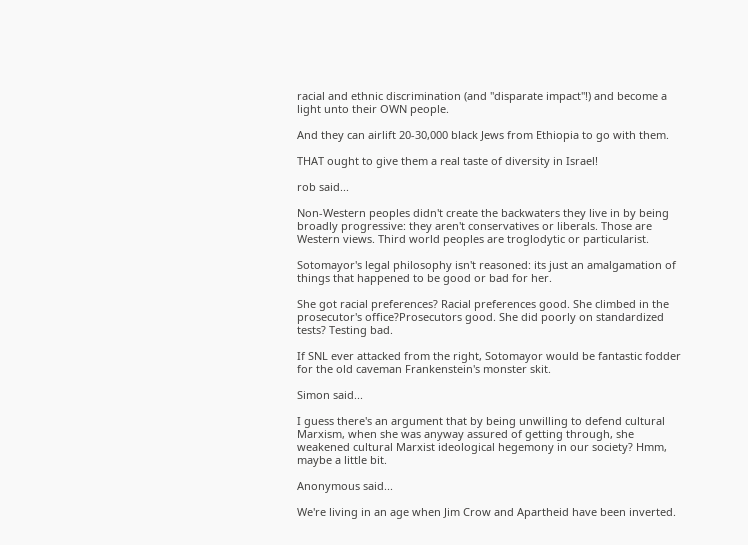racial and ethnic discrimination (and "disparate impact"!) and become a light unto their OWN people.

And they can airlift 20-30,000 black Jews from Ethiopia to go with them.

THAT ought to give them a real taste of diversity in Israel!

rob said...

Non-Western peoples didn't create the backwaters they live in by being broadly progressive: they aren't conservatives or liberals. Those are Western views. Third world peoples are troglodytic or particularist.

Sotomayor's legal philosophy isn't reasoned: its just an amalgamation of things that happened to be good or bad for her.

She got racial preferences? Racial preferences good. She climbed in the prosecutor's office?Prosecutors good. She did poorly on standardized tests? Testing bad.

If SNL ever attacked from the right, Sotomayor would be fantastic fodder for the old caveman Frankenstein's monster skit.

Simon said...

I guess there's an argument that by being unwilling to defend cultural Marxism, when she was anyway assured of getting through, she weakened cultural Marxist ideological hegemony in our society? Hmm, maybe a little bit.

Anonymous said...

We're living in an age when Jim Crow and Apartheid have been inverted.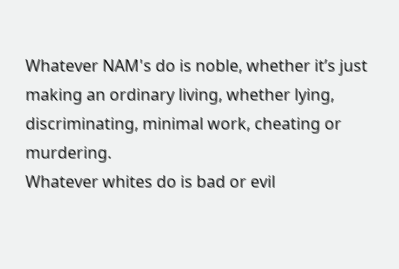Whatever NAM's do is noble, whether it’s just making an ordinary living, whether lying, discriminating, minimal work, cheating or murdering.
Whatever whites do is bad or evil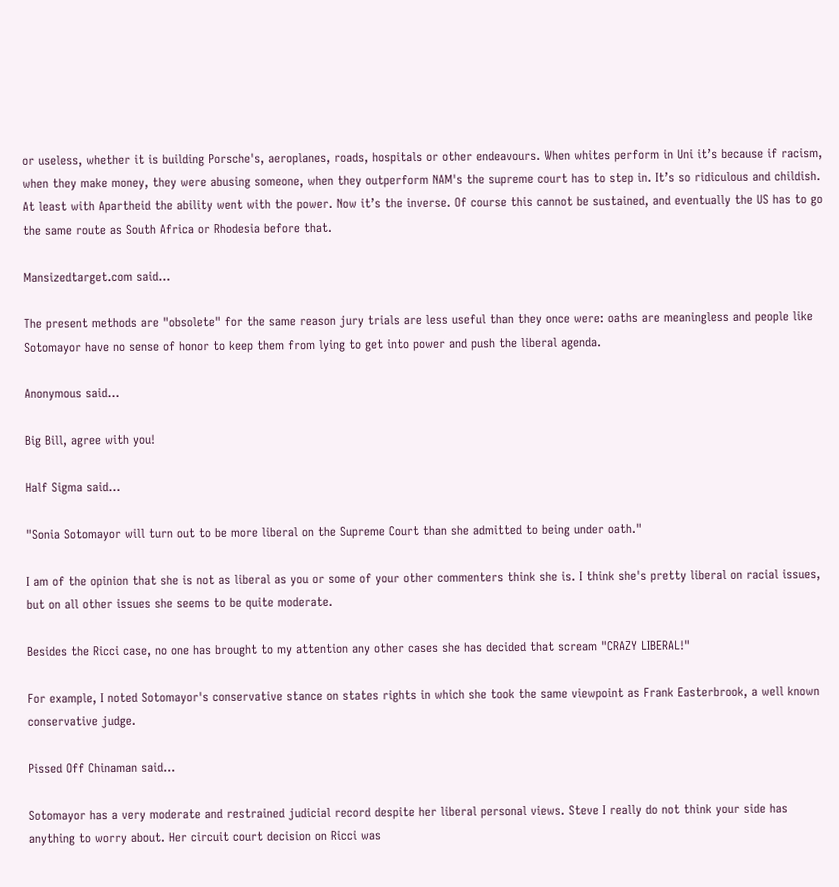or useless, whether it is building Porsche's, aeroplanes, roads, hospitals or other endeavours. When whites perform in Uni it’s because if racism, when they make money, they were abusing someone, when they outperform NAM's the supreme court has to step in. It’s so ridiculous and childish. At least with Apartheid the ability went with the power. Now it’s the inverse. Of course this cannot be sustained, and eventually the US has to go the same route as South Africa or Rhodesia before that.

Mansizedtarget.com said...

The present methods are "obsolete" for the same reason jury trials are less useful than they once were: oaths are meaningless and people like Sotomayor have no sense of honor to keep them from lying to get into power and push the liberal agenda.

Anonymous said...

Big Bill, agree with you!

Half Sigma said...

"Sonia Sotomayor will turn out to be more liberal on the Supreme Court than she admitted to being under oath."

I am of the opinion that she is not as liberal as you or some of your other commenters think she is. I think she's pretty liberal on racial issues, but on all other issues she seems to be quite moderate.

Besides the Ricci case, no one has brought to my attention any other cases she has decided that scream "CRAZY LIBERAL!"

For example, I noted Sotomayor's conservative stance on states rights in which she took the same viewpoint as Frank Easterbrook, a well known conservative judge.

Pissed Off Chinaman said...

Sotomayor has a very moderate and restrained judicial record despite her liberal personal views. Steve I really do not think your side has anything to worry about. Her circuit court decision on Ricci was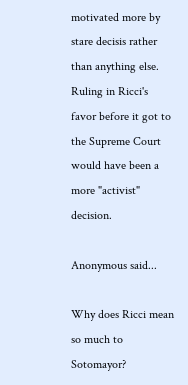motivated more by stare decisis rather than anything else. Ruling in Ricci's favor before it got to the Supreme Court would have been a more "activist" decision.

Anonymous said...

Why does Ricci mean so much to Sotomayor?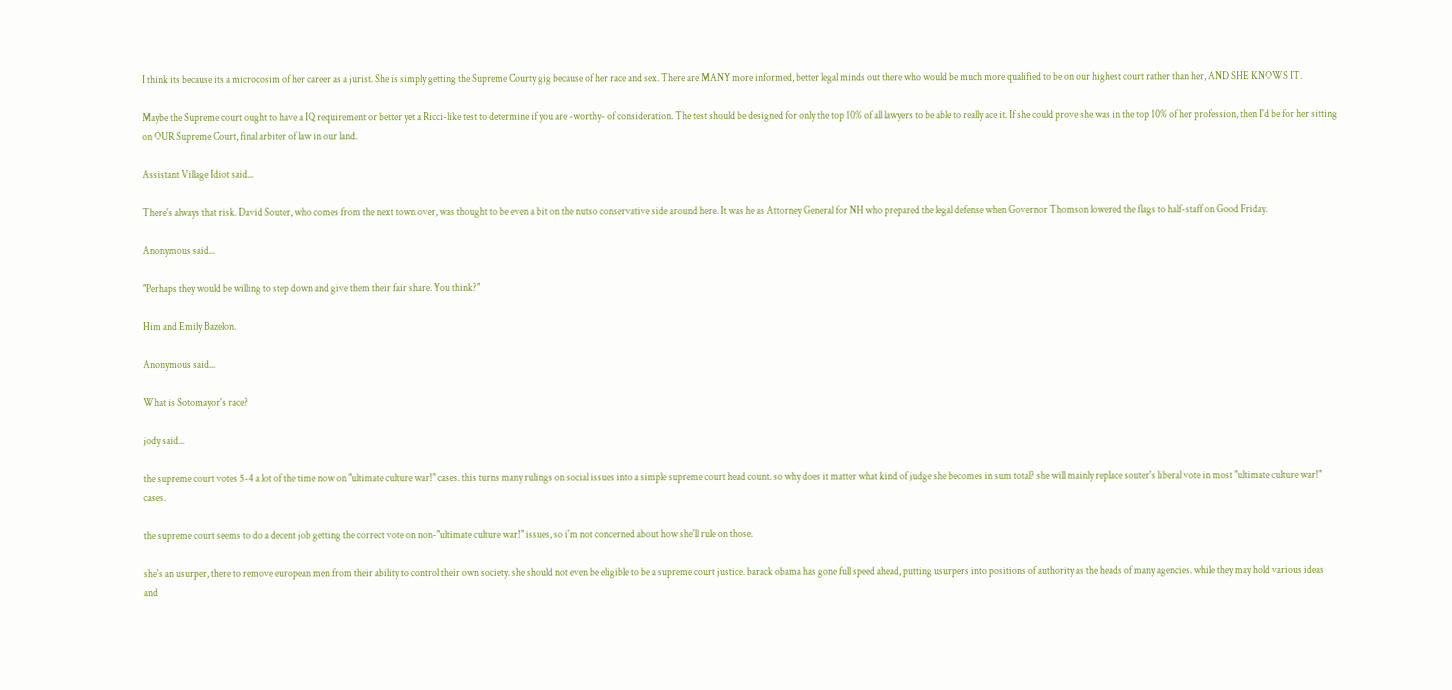I think its because its a microcosim of her career as a jurist. She is simply getting the Supreme Courty gig because of her race and sex. There are MANY more informed, better legal minds out there who would be much more qualified to be on our highest court rather than her, AND SHE KNOWS IT.

Maybe the Supreme court ought to have a IQ requirement or better yet a Ricci-like test to determine if you are -worthy- of consideration. The test should be designed for only the top 10% of all lawyers to be able to really ace it. If she could prove she was in the top 10% of her profession, then I'd be for her sitting on OUR Supreme Court, final arbiter of law in our land.

Assistant Village Idiot said...

There's always that risk. David Souter, who comes from the next town over, was thought to be even a bit on the nutso conservative side around here. It was he as Attorney General for NH who prepared the legal defense when Governor Thomson lowered the flags to half-staff on Good Friday.

Anonymous said...

"Perhaps they would be willing to step down and give them their fair share. You think?"

Him and Emily Bazelon.

Anonymous said...

What is Sotomayor's race?

jody said...

the supreme court votes 5-4 a lot of the time now on "ultimate culture war!" cases. this turns many rulings on social issues into a simple supreme court head count. so why does it matter what kind of judge she becomes in sum total? she will mainly replace souter's liberal vote in most "ultimate culture war!" cases.

the supreme court seems to do a decent job getting the correct vote on non-"ultimate culture war!" issues, so i'm not concerned about how she'll rule on those.

she's an usurper, there to remove european men from their ability to control their own society. she should not even be eligible to be a supreme court justice. barack obama has gone full speed ahead, putting usurpers into positions of authority as the heads of many agencies. while they may hold various ideas and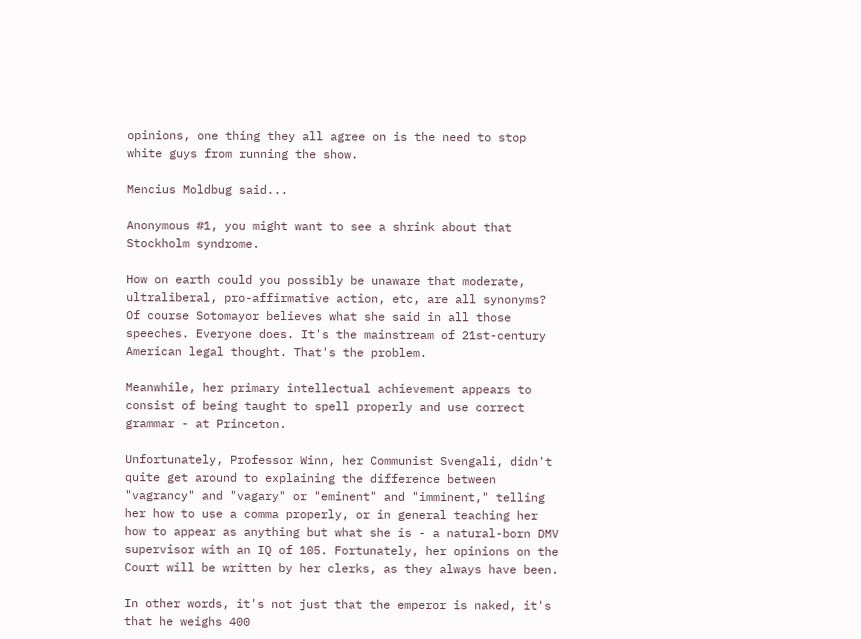opinions, one thing they all agree on is the need to stop white guys from running the show.

Mencius Moldbug said...

Anonymous #1, you might want to see a shrink about that Stockholm syndrome.

How on earth could you possibly be unaware that moderate, ultraliberal, pro-affirmative action, etc, are all synonyms? Of course Sotomayor believes what she said in all those speeches. Everyone does. It's the mainstream of 21st-century American legal thought. That's the problem.

Meanwhile, her primary intellectual achievement appears to consist of being taught to spell properly and use correct grammar - at Princeton.

Unfortunately, Professor Winn, her Communist Svengali, didn't quite get around to explaining the difference between "vagrancy" and "vagary" or "eminent" and "imminent," telling her how to use a comma properly, or in general teaching her how to appear as anything but what she is - a natural-born DMV supervisor with an IQ of 105. Fortunately, her opinions on the Court will be written by her clerks, as they always have been.

In other words, it's not just that the emperor is naked, it's that he weighs 400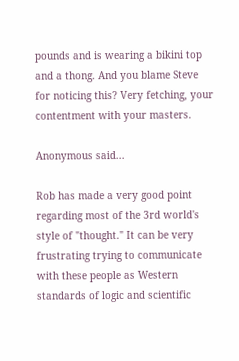pounds and is wearing a bikini top and a thong. And you blame Steve for noticing this? Very fetching, your contentment with your masters.

Anonymous said...

Rob has made a very good point regarding most of the 3rd world's style of "thought." It can be very frustrating trying to communicate with these people as Western standards of logic and scientific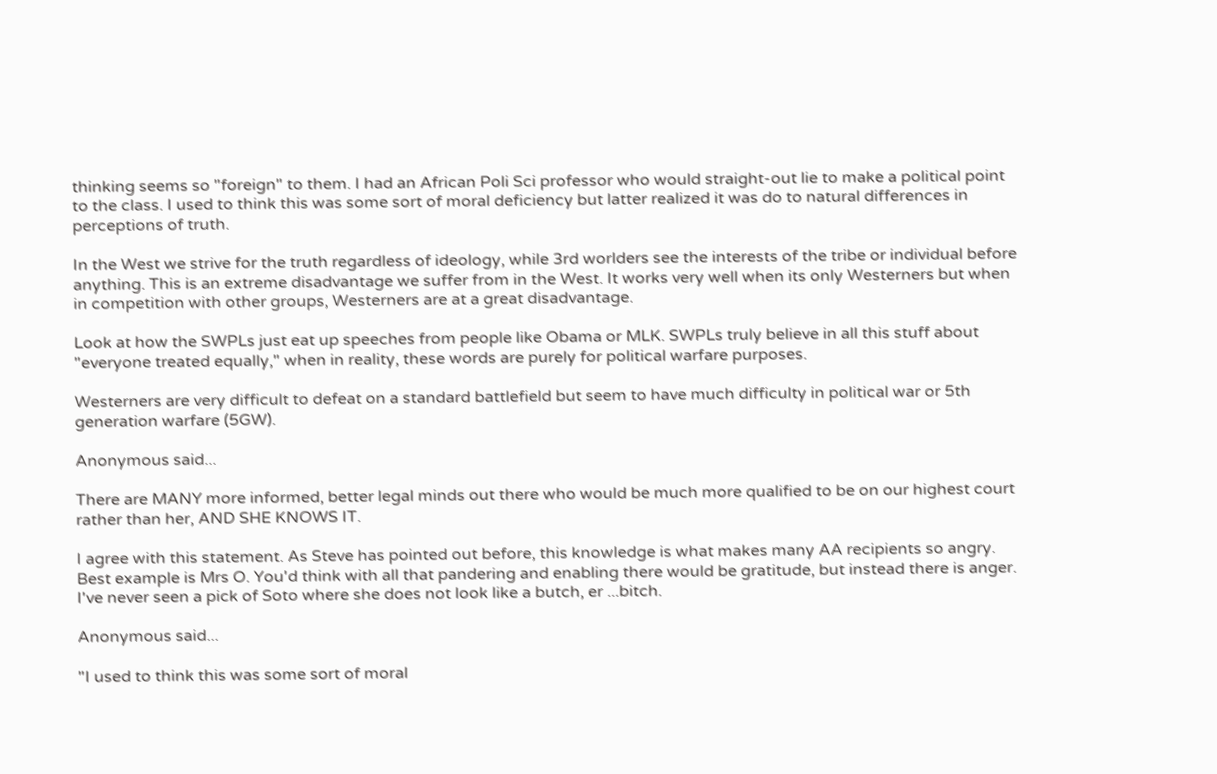thinking seems so "foreign" to them. I had an African Poli Sci professor who would straight-out lie to make a political point to the class. I used to think this was some sort of moral deficiency but latter realized it was do to natural differences in perceptions of truth.

In the West we strive for the truth regardless of ideology, while 3rd worlders see the interests of the tribe or individual before anything. This is an extreme disadvantage we suffer from in the West. It works very well when its only Westerners but when in competition with other groups, Westerners are at a great disadvantage.

Look at how the SWPLs just eat up speeches from people like Obama or MLK. SWPLs truly believe in all this stuff about "everyone treated equally," when in reality, these words are purely for political warfare purposes.

Westerners are very difficult to defeat on a standard battlefield but seem to have much difficulty in political war or 5th generation warfare (5GW).

Anonymous said...

There are MANY more informed, better legal minds out there who would be much more qualified to be on our highest court rather than her, AND SHE KNOWS IT.

I agree with this statement. As Steve has pointed out before, this knowledge is what makes many AA recipients so angry. Best example is Mrs O. You'd think with all that pandering and enabling there would be gratitude, but instead there is anger. I've never seen a pick of Soto where she does not look like a butch, er ...bitch.

Anonymous said...

"I used to think this was some sort of moral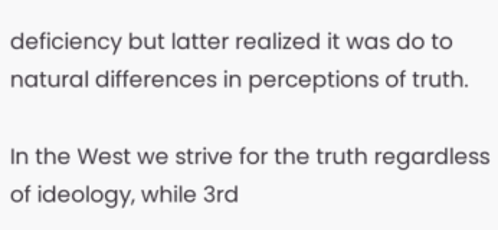deficiency but latter realized it was do to natural differences in perceptions of truth.

In the West we strive for the truth regardless of ideology, while 3rd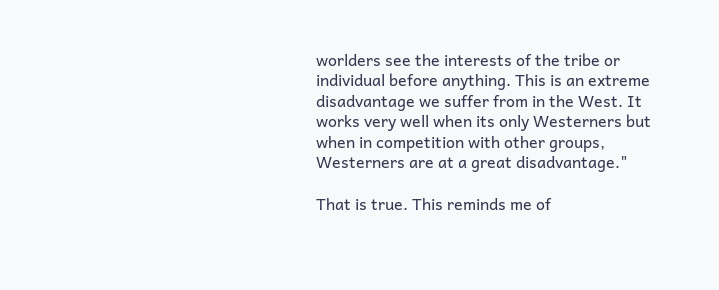worlders see the interests of the tribe or individual before anything. This is an extreme disadvantage we suffer from in the West. It works very well when its only Westerners but when in competition with other groups, Westerners are at a great disadvantage."

That is true. This reminds me of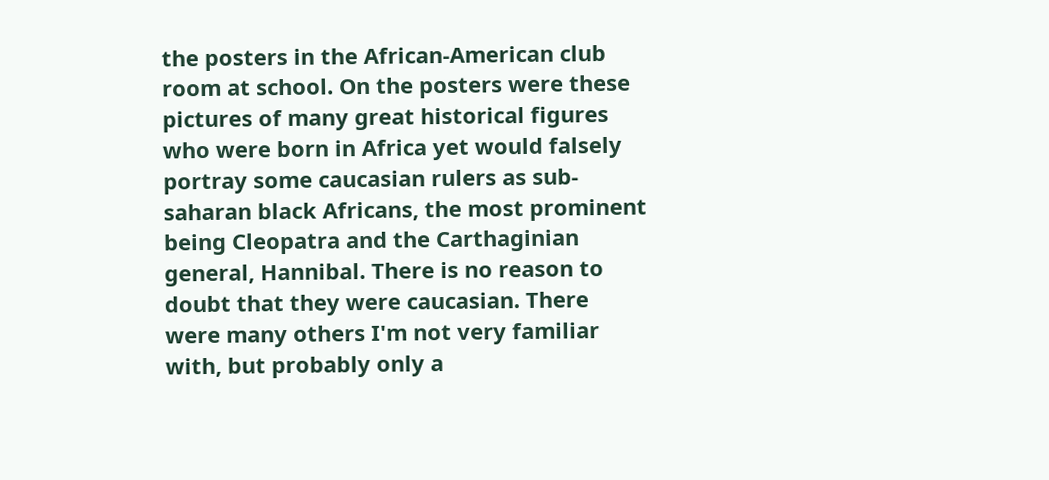the posters in the African-American club room at school. On the posters were these pictures of many great historical figures who were born in Africa yet would falsely portray some caucasian rulers as sub-saharan black Africans, the most prominent being Cleopatra and the Carthaginian general, Hannibal. There is no reason to doubt that they were caucasian. There were many others I'm not very familiar with, but probably only a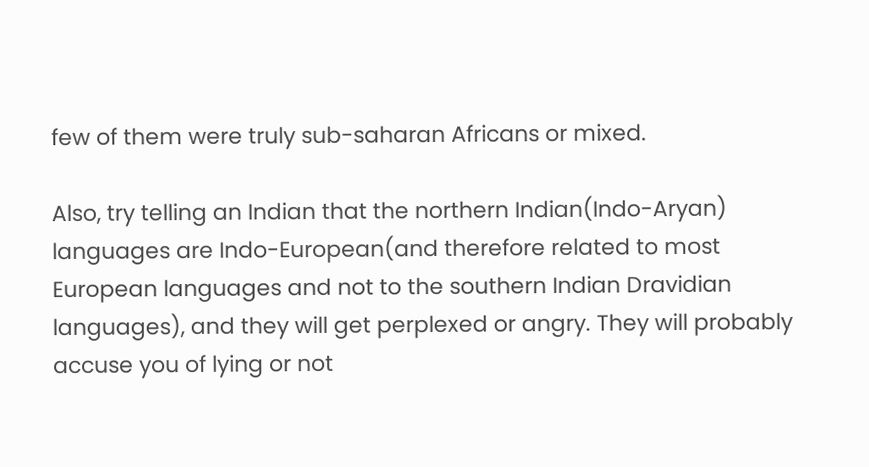few of them were truly sub-saharan Africans or mixed.

Also, try telling an Indian that the northern Indian(Indo-Aryan) languages are Indo-European(and therefore related to most European languages and not to the southern Indian Dravidian languages), and they will get perplexed or angry. They will probably accuse you of lying or not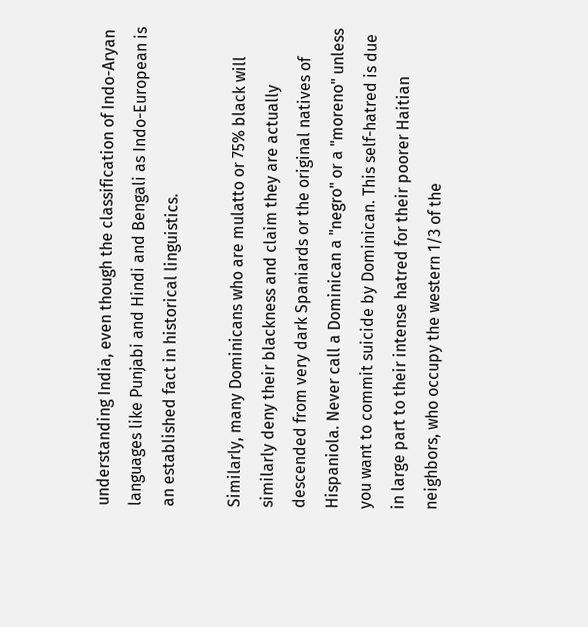understanding India, even though the classification of Indo-Aryan languages like Punjabi and Hindi and Bengali as Indo-European is an established fact in historical linguistics.

Similarly, many Dominicans who are mulatto or 75% black will similarly deny their blackness and claim they are actually descended from very dark Spaniards or the original natives of Hispaniola. Never call a Dominican a "negro" or a "moreno" unless you want to commit suicide by Dominican. This self-hatred is due in large part to their intense hatred for their poorer Haitian neighbors, who occupy the western 1/3 of the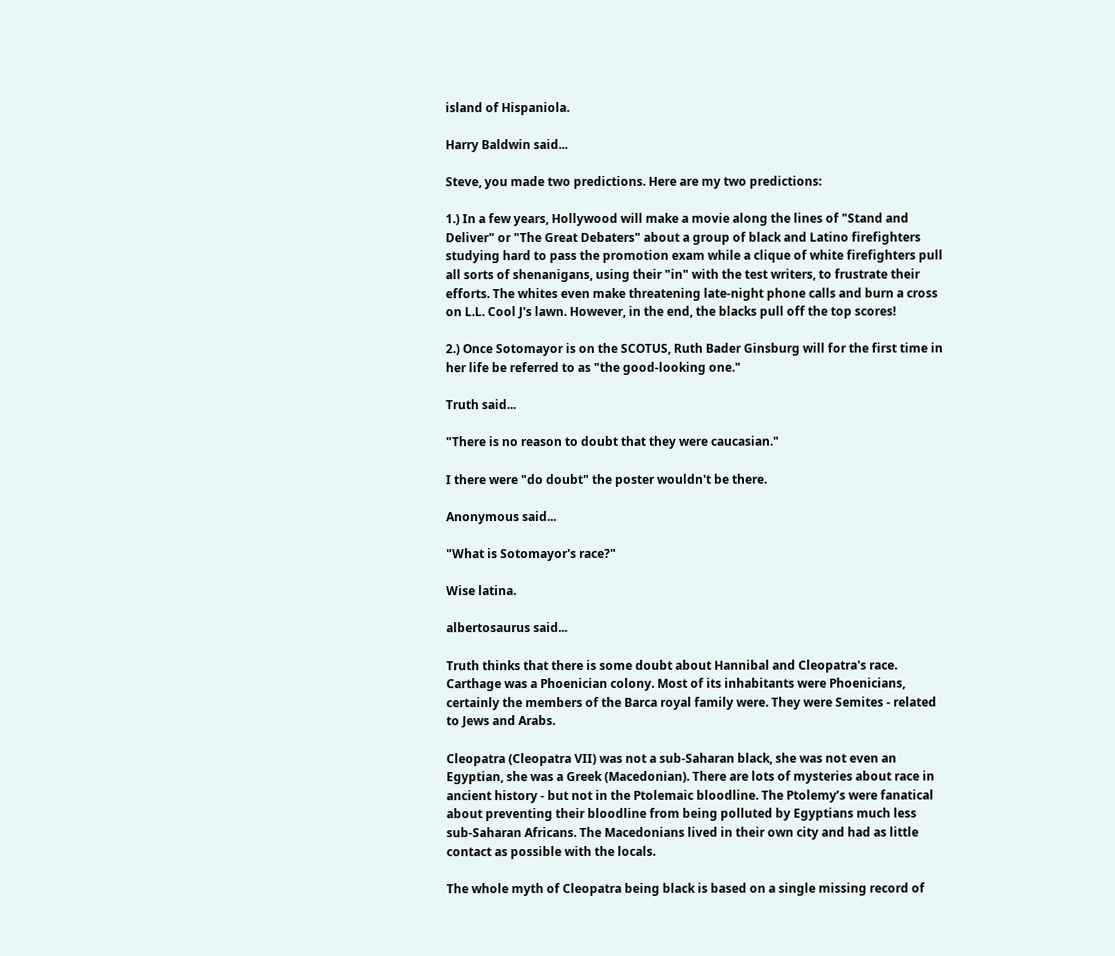island of Hispaniola.

Harry Baldwin said...

Steve, you made two predictions. Here are my two predictions:

1.) In a few years, Hollywood will make a movie along the lines of "Stand and Deliver" or "The Great Debaters" about a group of black and Latino firefighters studying hard to pass the promotion exam while a clique of white firefighters pull all sorts of shenanigans, using their "in" with the test writers, to frustrate their efforts. The whites even make threatening late-night phone calls and burn a cross on L.L. Cool J's lawn. However, in the end, the blacks pull off the top scores!

2.) Once Sotomayor is on the SCOTUS, Ruth Bader Ginsburg will for the first time in her life be referred to as "the good-looking one."

Truth said...

"There is no reason to doubt that they were caucasian."

I there were "do doubt" the poster wouldn't be there.

Anonymous said...

"What is Sotomayor's race?"

Wise latina.

albertosaurus said...

Truth thinks that there is some doubt about Hannibal and Cleopatra's race. Carthage was a Phoenician colony. Most of its inhabitants were Phoenicians, certainly the members of the Barca royal family were. They were Semites - related to Jews and Arabs.

Cleopatra (Cleopatra VII) was not a sub-Saharan black, she was not even an Egyptian, she was a Greek (Macedonian). There are lots of mysteries about race in ancient history - but not in the Ptolemaic bloodline. The Ptolemy’s were fanatical about preventing their bloodline from being polluted by Egyptians much less sub-Saharan Africans. The Macedonians lived in their own city and had as little contact as possible with the locals.

The whole myth of Cleopatra being black is based on a single missing record of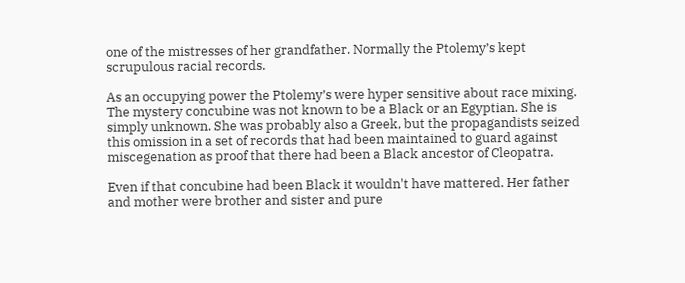one of the mistresses of her grandfather. Normally the Ptolemy’s kept scrupulous racial records.

As an occupying power the Ptolemy’s were hyper sensitive about race mixing. The mystery concubine was not known to be a Black or an Egyptian. She is simply unknown. She was probably also a Greek, but the propagandists seized this omission in a set of records that had been maintained to guard against miscegenation as proof that there had been a Black ancestor of Cleopatra.

Even if that concubine had been Black it wouldn't have mattered. Her father and mother were brother and sister and pure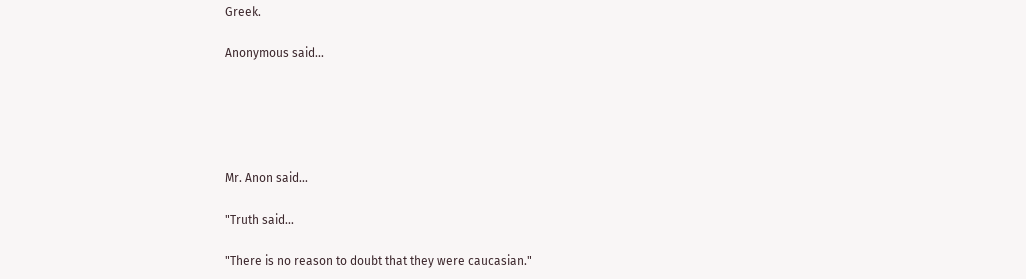Greek.

Anonymous said...





Mr. Anon said...

"Truth said...

"There is no reason to doubt that they were caucasian."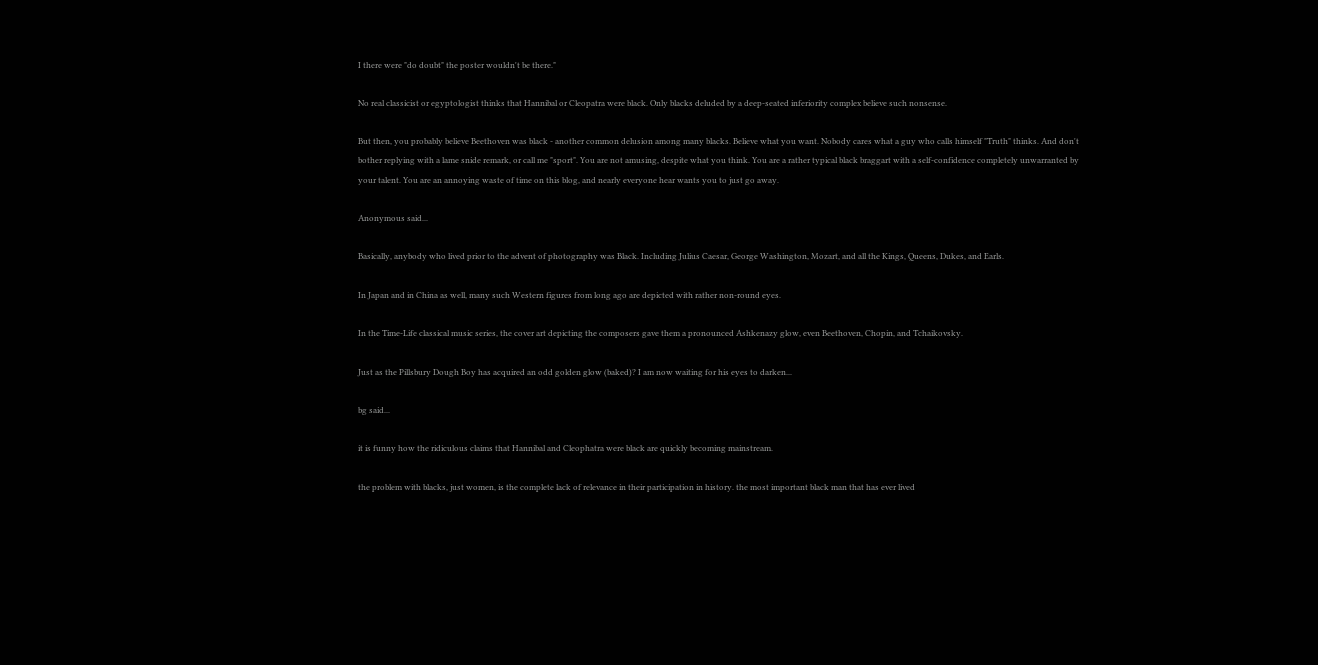I there were "do doubt" the poster wouldn't be there."

No real classicist or egyptologist thinks that Hannibal or Cleopatra were black. Only blacks deluded by a deep-seated inferiority complex believe such nonsense.

But then, you probably believe Beethoven was black - another common delusion among many blacks. Believe what you want. Nobody cares what a guy who calls himself "Truth" thinks. And don't bother replying with a lame snide remark, or call me "sport". You are not amusing, despite what you think. You are a rather typical black braggart with a self-confidence completely unwarranted by your talent. You are an annoying waste of time on this blog, and nearly everyone hear wants you to just go away.

Anonymous said...

Basically, anybody who lived prior to the advent of photography was Black. Including Julius Caesar, George Washington, Mozart, and all the Kings, Queens, Dukes, and Earls.

In Japan and in China as well, many such Western figures from long ago are depicted with rather non-round eyes.

In the Time-Life classical music series, the cover art depicting the composers gave them a pronounced Ashkenazy glow, even Beethoven, Chopin, and Tchaikovsky.

Just as the Pillsbury Dough Boy has acquired an odd golden glow (baked)? I am now waiting for his eyes to darken...

bg said...

it is funny how the ridiculous claims that Hannibal and Cleophatra were black are quickly becoming mainstream.

the problem with blacks, just women, is the complete lack of relevance in their participation in history. the most important black man that has ever lived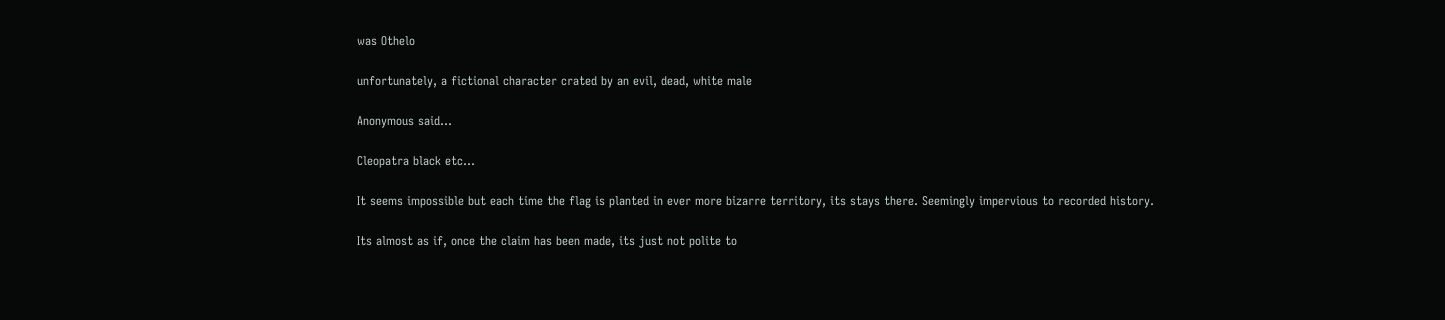was Othelo

unfortunately, a fictional character crated by an evil, dead, white male

Anonymous said...

Cleopatra black etc...

It seems impossible but each time the flag is planted in ever more bizarre territory, its stays there. Seemingly impervious to recorded history.

Its almost as if, once the claim has been made, its just not polite to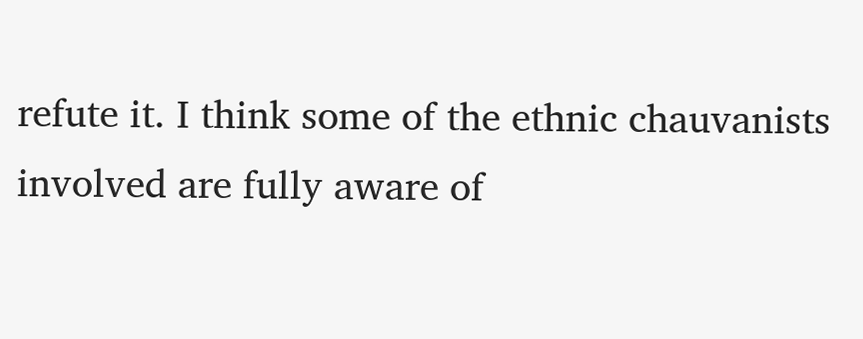refute it. I think some of the ethnic chauvanists involved are fully aware of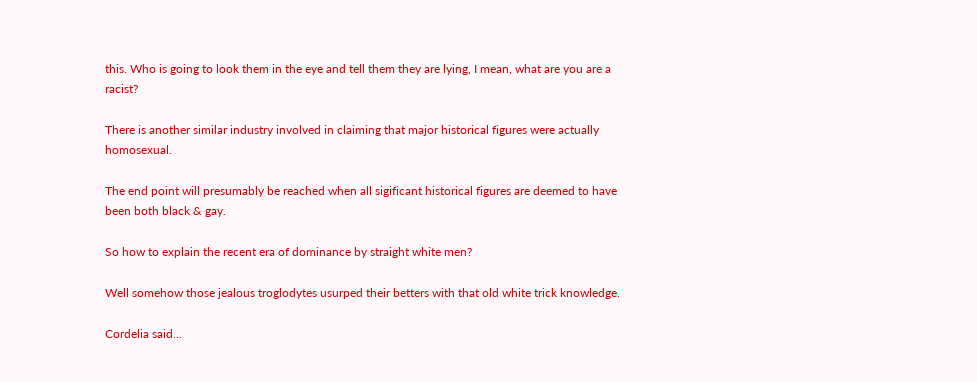this. Who is going to look them in the eye and tell them they are lying, I mean, what are you are a racist?

There is another similar industry involved in claiming that major historical figures were actually homosexual.

The end point will presumably be reached when all sigificant historical figures are deemed to have been both black & gay.

So how to explain the recent era of dominance by straight white men?

Well somehow those jealous troglodytes usurped their betters with that old white trick knowledge.

Cordelia said...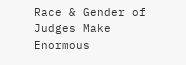Race & Gender of Judges Make Enormous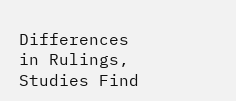Differences in Rulings, Studies Find